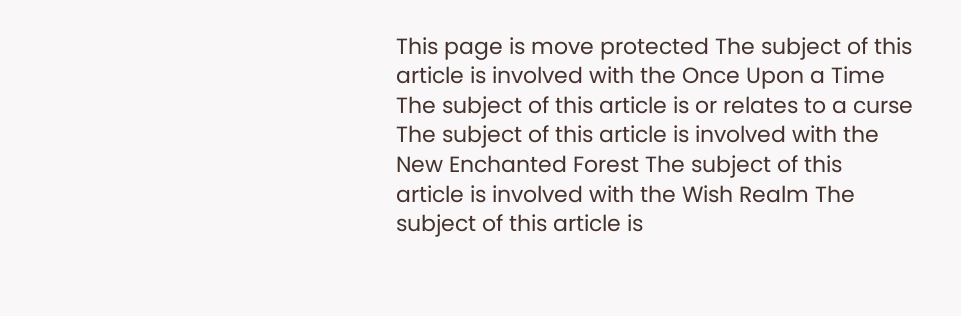This page is move protected The subject of this article is involved with the Once Upon a Time The subject of this article is or relates to a curse The subject of this article is involved with the New Enchanted Forest The subject of this article is involved with the Wish Realm The subject of this article is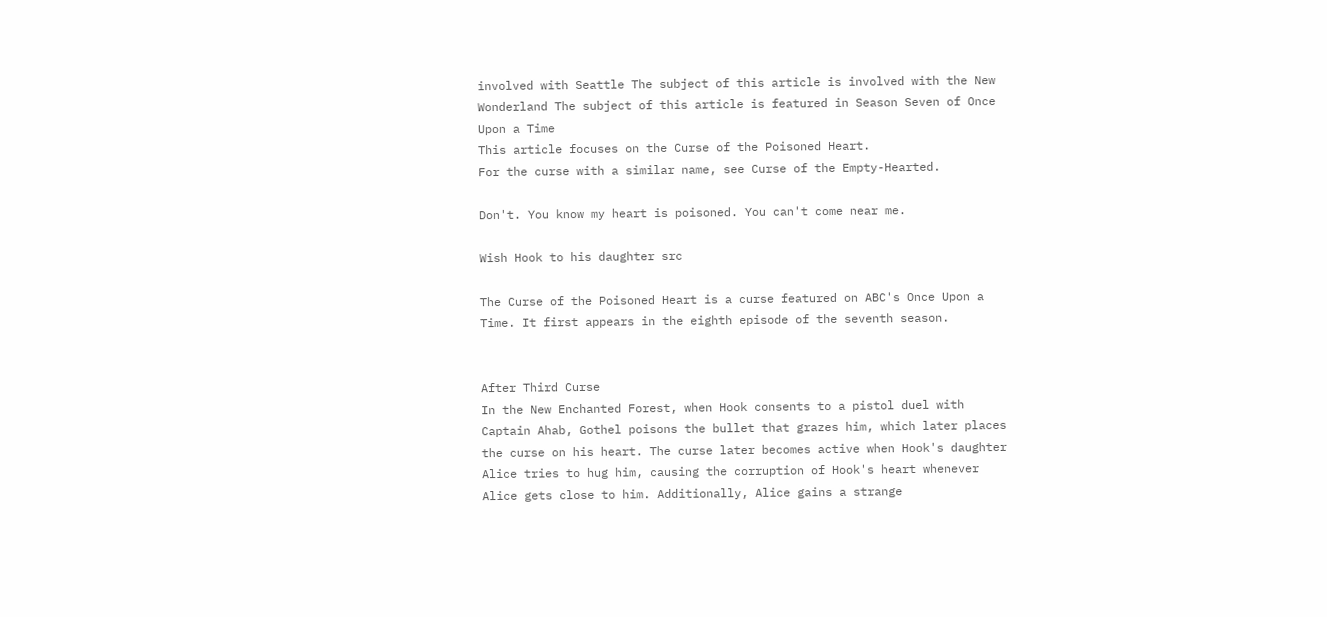involved with Seattle The subject of this article is involved with the New Wonderland The subject of this article is featured in Season Seven of Once Upon a Time
This article focuses on the Curse of the Poisoned Heart.
For the curse with a similar name, see Curse of the Empty-Hearted.

Don't. You know my heart is poisoned. You can't come near me.

Wish Hook to his daughter src

The Curse of the Poisoned Heart is a curse featured on ABC's Once Upon a Time. It first appears in the eighth episode of the seventh season.


After Third Curse
In the New Enchanted Forest, when Hook consents to a pistol duel with Captain Ahab, Gothel poisons the bullet that grazes him, which later places the curse on his heart. The curse later becomes active when Hook's daughter Alice tries to hug him, causing the corruption of Hook's heart whenever Alice gets close to him. Additionally, Alice gains a strange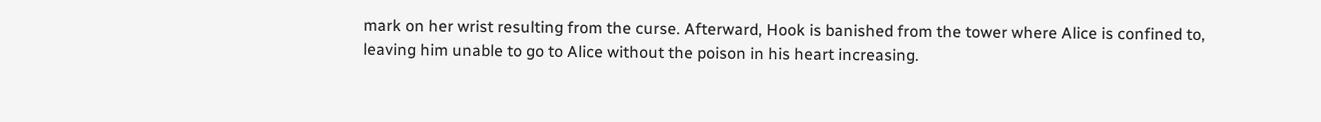mark on her wrist resulting from the curse. Afterward, Hook is banished from the tower where Alice is confined to, leaving him unable to go to Alice without the poison in his heart increasing.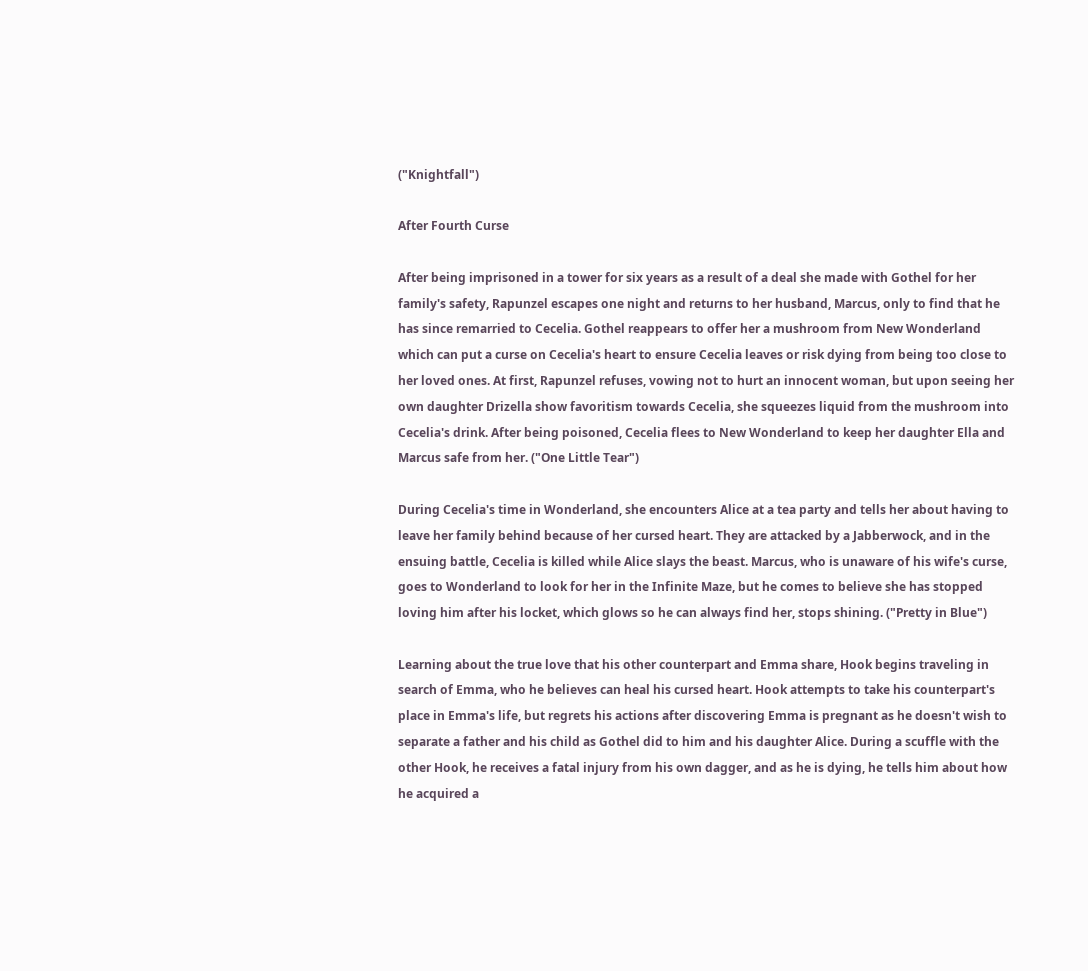("Knightfall")

After Fourth Curse

After being imprisoned in a tower for six years as a result of a deal she made with Gothel for her family's safety, Rapunzel escapes one night and returns to her husband, Marcus, only to find that he has since remarried to Cecelia. Gothel reappears to offer her a mushroom from New Wonderland which can put a curse on Cecelia's heart to ensure Cecelia leaves or risk dying from being too close to her loved ones. At first, Rapunzel refuses, vowing not to hurt an innocent woman, but upon seeing her own daughter Drizella show favoritism towards Cecelia, she squeezes liquid from the mushroom into Cecelia's drink. After being poisoned, Cecelia flees to New Wonderland to keep her daughter Ella and Marcus safe from her. ("One Little Tear")

During Cecelia's time in Wonderland, she encounters Alice at a tea party and tells her about having to leave her family behind because of her cursed heart. They are attacked by a Jabberwock, and in the ensuing battle, Cecelia is killed while Alice slays the beast. Marcus, who is unaware of his wife's curse, goes to Wonderland to look for her in the Infinite Maze, but he comes to believe she has stopped loving him after his locket, which glows so he can always find her, stops shining. ("Pretty in Blue")

Learning about the true love that his other counterpart and Emma share, Hook begins traveling in search of Emma, who he believes can heal his cursed heart. Hook attempts to take his counterpart's place in Emma's life, but regrets his actions after discovering Emma is pregnant as he doesn't wish to separate a father and his child as Gothel did to him and his daughter Alice. During a scuffle with the other Hook, he receives a fatal injury from his own dagger, and as he is dying, he tells him about how he acquired a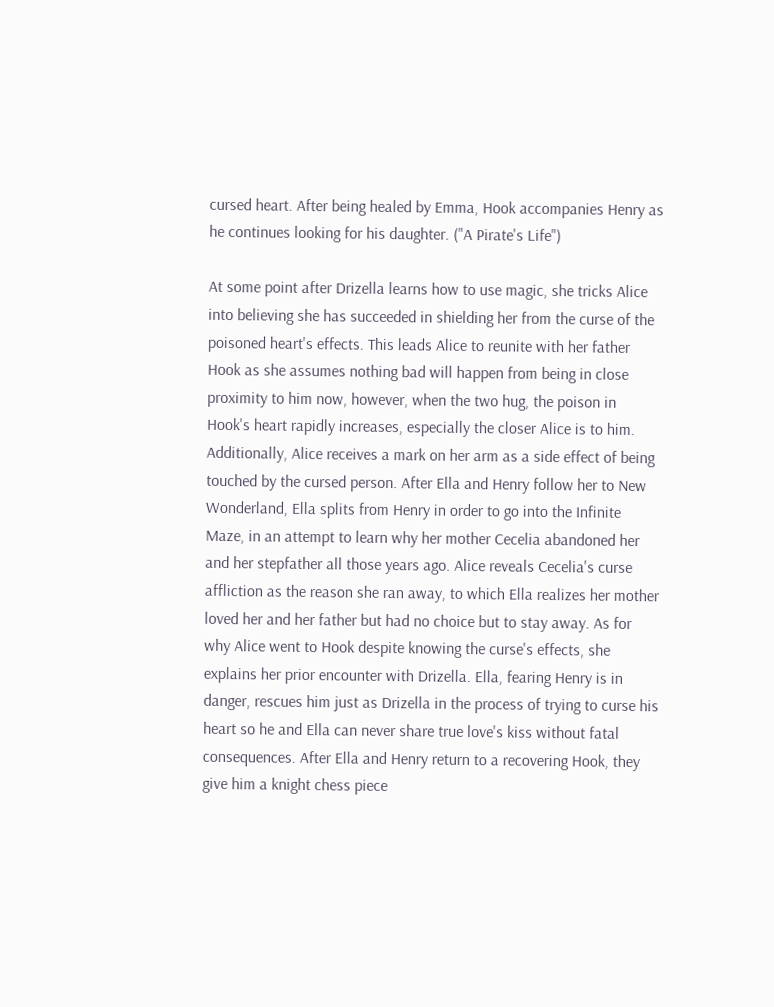cursed heart. After being healed by Emma, Hook accompanies Henry as he continues looking for his daughter. ("A Pirate's Life")

At some point after Drizella learns how to use magic, she tricks Alice into believing she has succeeded in shielding her from the curse of the poisoned heart's effects. This leads Alice to reunite with her father Hook as she assumes nothing bad will happen from being in close proximity to him now, however, when the two hug, the poison in Hook's heart rapidly increases, especially the closer Alice is to him. Additionally, Alice receives a mark on her arm as a side effect of being touched by the cursed person. After Ella and Henry follow her to New Wonderland, Ella splits from Henry in order to go into the Infinite Maze, in an attempt to learn why her mother Cecelia abandoned her and her stepfather all those years ago. Alice reveals Cecelia's curse affliction as the reason she ran away, to which Ella realizes her mother loved her and her father but had no choice but to stay away. As for why Alice went to Hook despite knowing the curse's effects, she explains her prior encounter with Drizella. Ella, fearing Henry is in danger, rescues him just as Drizella in the process of trying to curse his heart so he and Ella can never share true love's kiss without fatal consequences. After Ella and Henry return to a recovering Hook, they give him a knight chess piece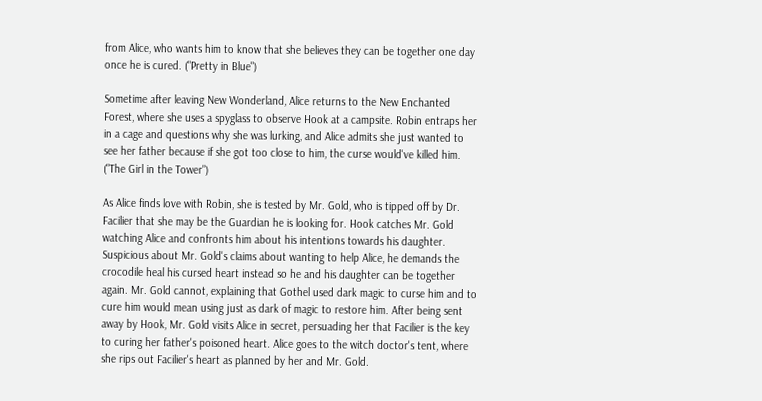from Alice, who wants him to know that she believes they can be together one day once he is cured. ("Pretty in Blue")

Sometime after leaving New Wonderland, Alice returns to the New Enchanted Forest, where she uses a spyglass to observe Hook at a campsite. Robin entraps her in a cage and questions why she was lurking, and Alice admits she just wanted to see her father because if she got too close to him, the curse would've killed him. ("The Girl in the Tower")

As Alice finds love with Robin, she is tested by Mr. Gold, who is tipped off by Dr. Facilier that she may be the Guardian he is looking for. Hook catches Mr. Gold watching Alice and confronts him about his intentions towards his daughter. Suspicious about Mr. Gold's claims about wanting to help Alice, he demands the crocodile heal his cursed heart instead so he and his daughter can be together again. Mr. Gold cannot, explaining that Gothel used dark magic to curse him and to cure him would mean using just as dark of magic to restore him. After being sent away by Hook, Mr. Gold visits Alice in secret, persuading her that Facilier is the key to curing her father's poisoned heart. Alice goes to the witch doctor's tent, where she rips out Facilier's heart as planned by her and Mr. Gold.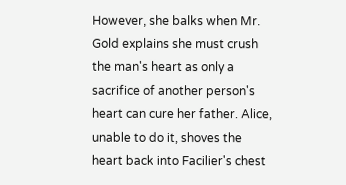However, she balks when Mr. Gold explains she must crush the man's heart as only a sacrifice of another person's heart can cure her father. Alice, unable to do it, shoves the heart back into Facilier's chest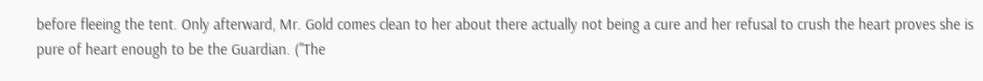before fleeing the tent. Only afterward, Mr. Gold comes clean to her about there actually not being a cure and her refusal to crush the heart proves she is pure of heart enough to be the Guardian. ("The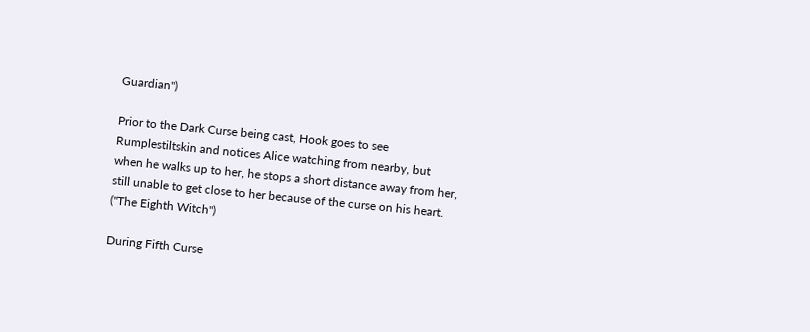Guardian")

Prior to the Dark Curse being cast, Hook goes to see Rumplestiltskin and notices Alice watching from nearby, but when he walks up to her, he stops a short distance away from her, still unable to get close to her because of the curse on his heart. ("The Eighth Witch")

During Fifth Curse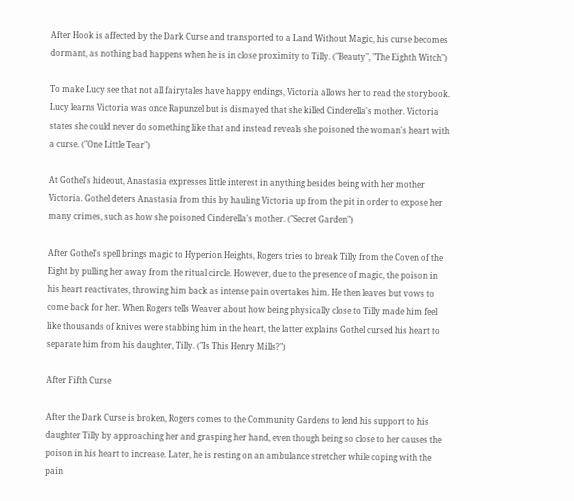After Hook is affected by the Dark Curse and transported to a Land Without Magic, his curse becomes dormant, as nothing bad happens when he is in close proximity to Tilly. ("Beauty", "The Eighth Witch")

To make Lucy see that not all fairytales have happy endings, Victoria allows her to read the storybook. Lucy learns Victoria was once Rapunzel but is dismayed that she killed Cinderella's mother. Victoria states she could never do something like that and instead reveals she poisoned the woman's heart with a curse. ("One Little Tear")

At Gothel's hideout, Anastasia expresses little interest in anything besides being with her mother Victoria. Gothel deters Anastasia from this by hauling Victoria up from the pit in order to expose her many crimes, such as how she poisoned Cinderella's mother. ("Secret Garden")

After Gothel's spell brings magic to Hyperion Heights, Rogers tries to break Tilly from the Coven of the Eight by pulling her away from the ritual circle. However, due to the presence of magic, the poison in his heart reactivates, throwing him back as intense pain overtakes him. He then leaves but vows to come back for her. When Rogers tells Weaver about how being physically close to Tilly made him feel like thousands of knives were stabbing him in the heart, the latter explains Gothel cursed his heart to separate him from his daughter, Tilly. ("Is This Henry Mills?")

After Fifth Curse

After the Dark Curse is broken, Rogers comes to the Community Gardens to lend his support to his daughter Tilly by approaching her and grasping her hand, even though being so close to her causes the poison in his heart to increase. Later, he is resting on an ambulance stretcher while coping with the pain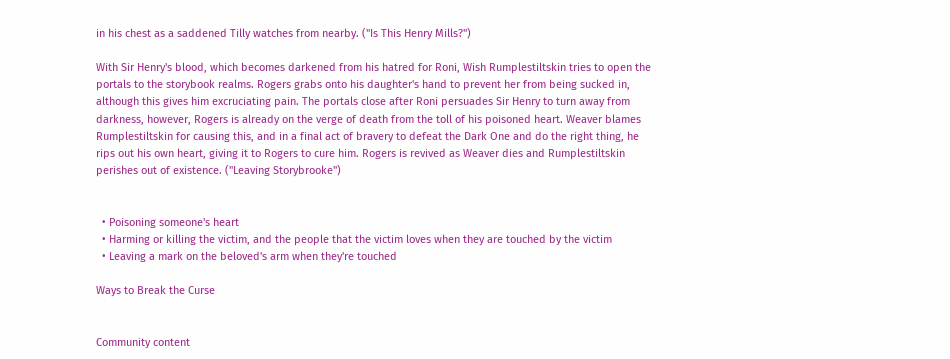in his chest as a saddened Tilly watches from nearby. ("Is This Henry Mills?")

With Sir Henry's blood, which becomes darkened from his hatred for Roni, Wish Rumplestiltskin tries to open the portals to the storybook realms. Rogers grabs onto his daughter's hand to prevent her from being sucked in, although this gives him excruciating pain. The portals close after Roni persuades Sir Henry to turn away from darkness, however, Rogers is already on the verge of death from the toll of his poisoned heart. Weaver blames Rumplestiltskin for causing this, and in a final act of bravery to defeat the Dark One and do the right thing, he rips out his own heart, giving it to Rogers to cure him. Rogers is revived as Weaver dies and Rumplestiltskin perishes out of existence. ("Leaving Storybrooke")


  • Poisoning someone's heart
  • Harming or killing the victim, and the people that the victim loves when they are touched by the victim
  • Leaving a mark on the beloved's arm when they're touched

Ways to Break the Curse


Community content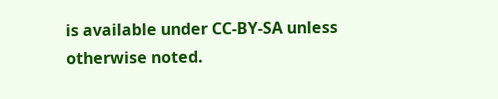is available under CC-BY-SA unless otherwise noted.